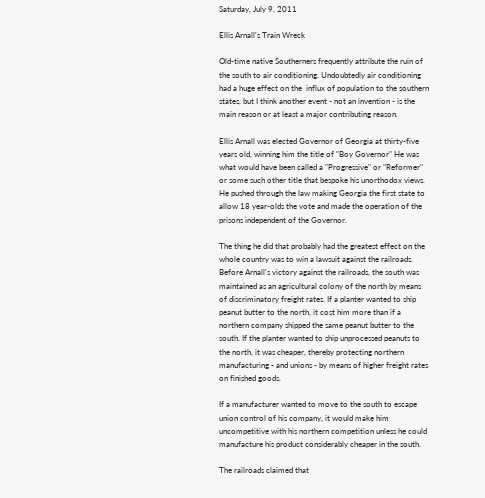Saturday, July 9, 2011

Ellis Arnall's Train Wreck

Old-time native Southerners frequently attribute the ruin of the south to air conditioning. Undoubtedly air conditioning had a huge effect on the  influx of population to the southern states, but I think another event - not an invention - is the main reason or at least a major contributing reason.

Ellis Arnall was elected Governor of Georgia at thirty-five years old, winning him the title of "Boy Governor" He was what would have been called a "Progressive" or "Reformer" or some such other title that bespoke his unorthodox views. He pushed through the law making Georgia the first state to allow 18 year-olds the vote and made the operation of the prisons independent of the Governor.

The thing he did that probably had the greatest effect on the whole country was to win a lawsuit against the railroads. Before Arnall's victory against the railroads, the south was maintained as an agricultural colony of the north by means of discriminatory freight rates. If a planter wanted to ship peanut butter to the north, it cost him more than if a northern company shipped the same peanut butter to the south. If the planter wanted to ship unprocessed peanuts to the north, it was cheaper, thereby protecting northern manufacturing - and unions - by means of higher freight rates on finished goods.

If a manufacturer wanted to move to the south to escape union control of his company, it would make him uncompetitive with his northern competition unless he could manufacture his product considerably cheaper in the south.

The railroads claimed that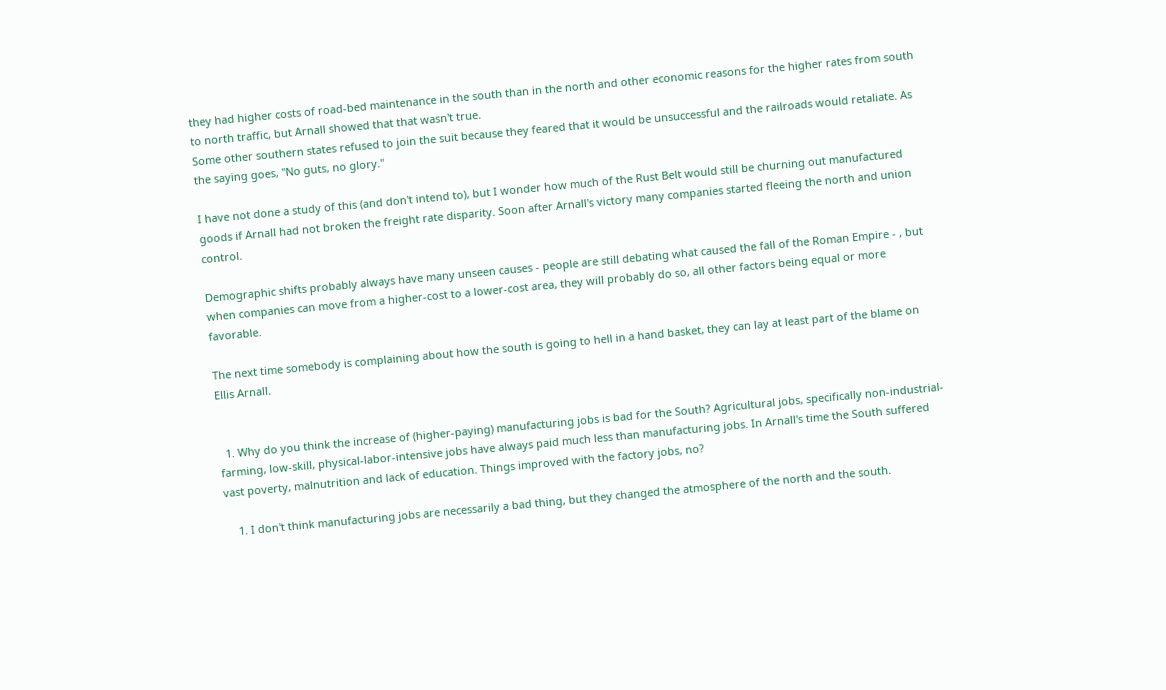they had higher costs of road-bed maintenance in the south than in the north and other economic reasons for the higher rates from south to north traffic, but Arnall showed that that wasn't true.
Some other southern states refused to join the suit because they feared that it would be unsuccessful and the railroads would retaliate. As the saying goes, "No guts, no glory."

I have not done a study of this (and don't intend to), but I wonder how much of the Rust Belt would still be churning out manufactured goods if Arnall had not broken the freight rate disparity. Soon after Arnall's victory many companies started fleeing the north and union control.

Demographic shifts probably always have many unseen causes - people are still debating what caused the fall of the Roman Empire - , but when companies can move from a higher-cost to a lower-cost area, they will probably do so, all other factors being equal or more favorable.

The next time somebody is complaining about how the south is going to hell in a hand basket, they can lay at least part of the blame on Ellis Arnall.


  1. Why do you think the increase of (higher-paying) manufacturing jobs is bad for the South? Agricultural jobs, specifically non-industrial-farming, low-skill, physical-labor-intensive jobs have always paid much less than manufacturing jobs. In Arnall's time the South suffered vast poverty, malnutrition and lack of education. Things improved with the factory jobs, no?

    1. I don't think manufacturing jobs are necessarily a bad thing, but they changed the atmosphere of the north and the south.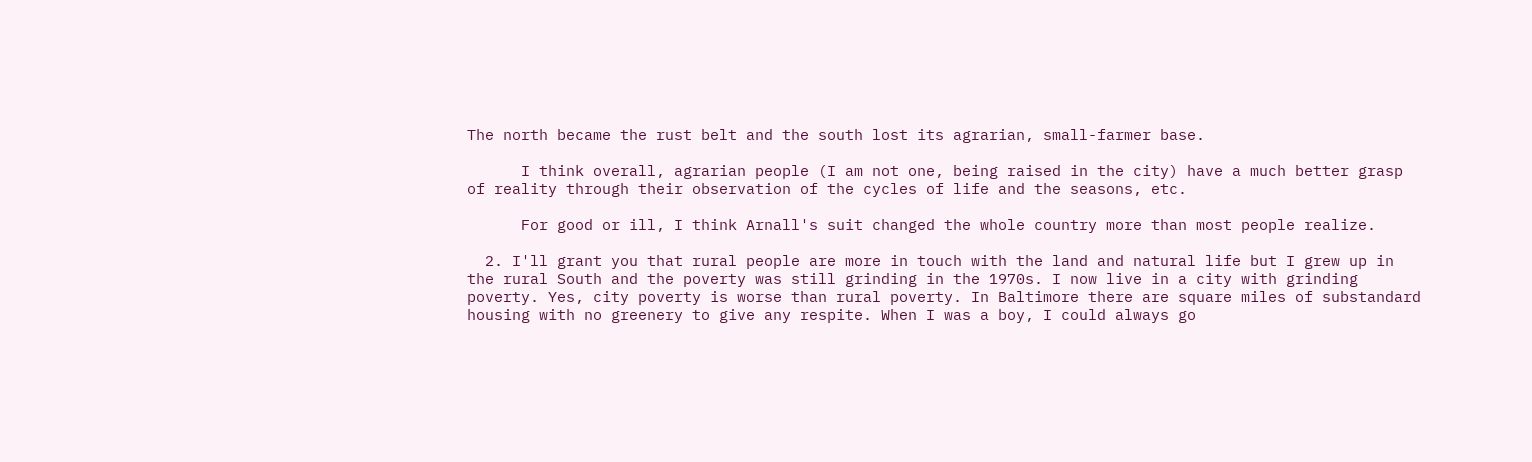The north became the rust belt and the south lost its agrarian, small-farmer base.

      I think overall, agrarian people (I am not one, being raised in the city) have a much better grasp of reality through their observation of the cycles of life and the seasons, etc.

      For good or ill, I think Arnall's suit changed the whole country more than most people realize.

  2. I'll grant you that rural people are more in touch with the land and natural life but I grew up in the rural South and the poverty was still grinding in the 1970s. I now live in a city with grinding poverty. Yes, city poverty is worse than rural poverty. In Baltimore there are square miles of substandard housing with no greenery to give any respite. When I was a boy, I could always go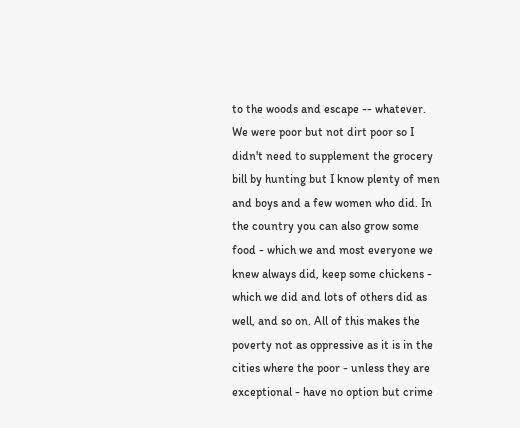to the woods and escape -- whatever. We were poor but not dirt poor so I didn't need to supplement the grocery bill by hunting but I know plenty of men and boys and a few women who did. In the country you can also grow some food - which we and most everyone we knew always did, keep some chickens - which we did and lots of others did as well, and so on. All of this makes the poverty not as oppressive as it is in the cities where the poor - unless they are exceptional - have no option but crime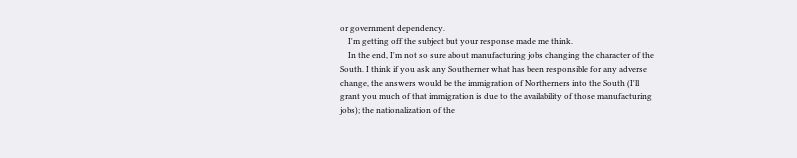or government dependency.
    I'm getting off the subject but your response made me think.
    In the end, I'm not so sure about manufacturing jobs changing the character of the South. I think if you ask any Southerner what has been responsible for any adverse change, the answers would be the immigration of Northerners into the South (I'll grant you much of that immigration is due to the availability of those manufacturing jobs); the nationalization of the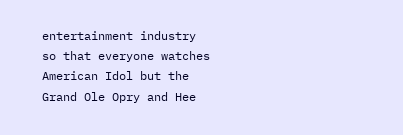entertainment industry so that everyone watches American Idol but the Grand Ole Opry and Hee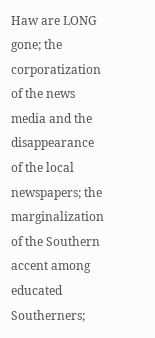Haw are LONG gone; the corporatization of the news media and the disappearance of the local newspapers; the marginalization of the Southern accent among educated Southerners;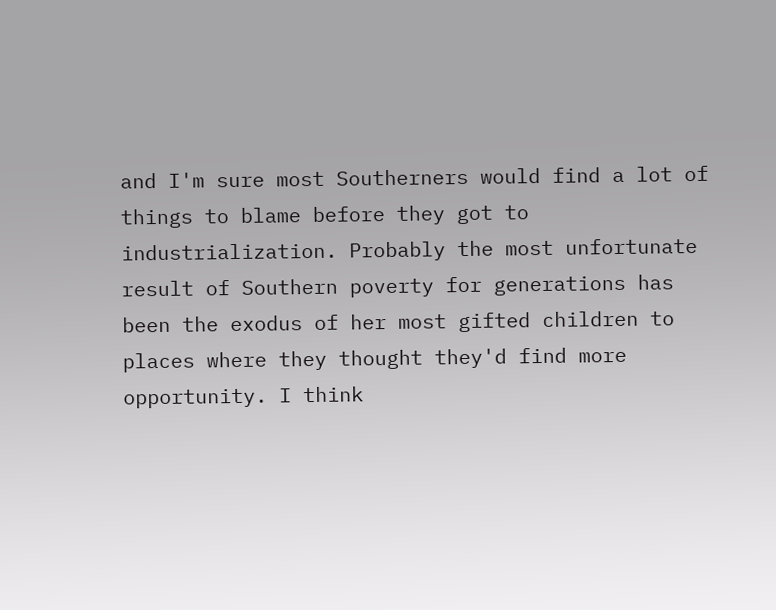and I'm sure most Southerners would find a lot of things to blame before they got to industrialization. Probably the most unfortunate result of Southern poverty for generations has been the exodus of her most gifted children to places where they thought they'd find more opportunity. I think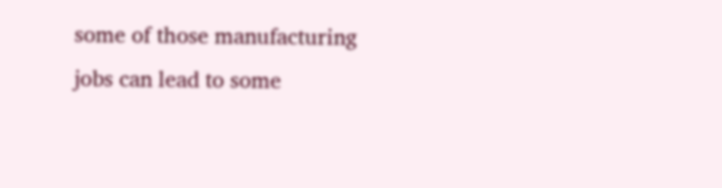some of those manufacturing jobs can lead to some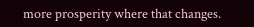more prosperity where that changes.